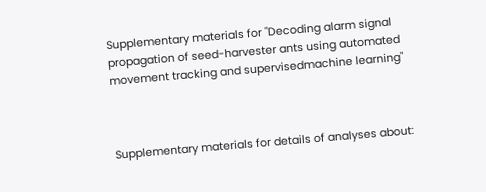Supplementary materials for "Decoding alarm signal propagation of seed-harvester ants using automated movement tracking and supervisedmachine learning"



Supplementary materials for details of analyses about: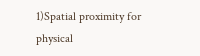1)Spatial proximity for physical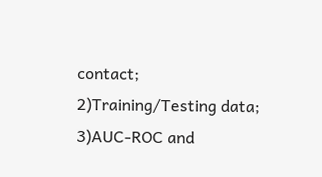contact; 2)Training/Testing data; 3)AUC-ROC and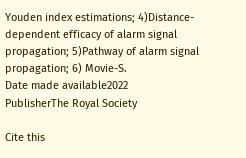Youden index estimations; 4)Distance-dependent efficacy of alarm signal propagation; 5)Pathway of alarm signal propagation; 6) Movie-S.
Date made available2022
PublisherThe Royal Society

Cite this